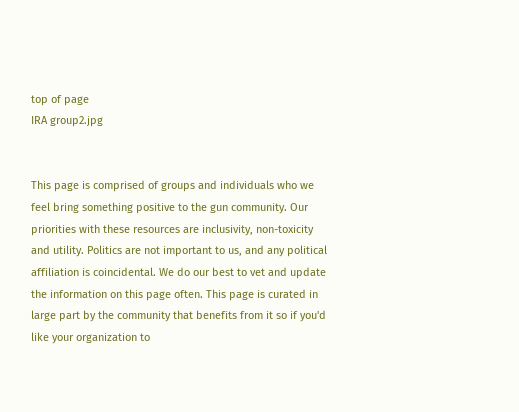top of page
IRA group2.jpg


This page is comprised of groups and individuals who we feel bring something positive to the gun community. Our priorities with these resources are inclusivity, non-toxicity and utility. Politics are not important to us, and any political affiliation is coincidental. We do our best to vet and update the information on this page often. This page is curated in large part by the community that benefits from it so if you'd like your organization to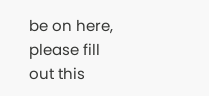be on here, please fill out this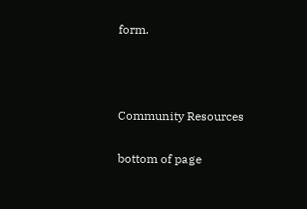form.



Community Resources

bottom of page